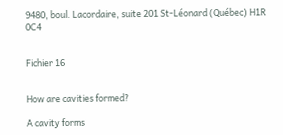9480, boul. Lacordaire, suite 201 St-Léonard (Québec) H1R 0C4


Fichier 16


How are cavities formed?

A cavity forms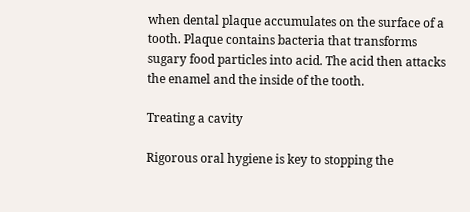when dental plaque accumulates on the surface of a tooth. Plaque contains bacteria that transforms sugary food particles into acid. The acid then attacks the enamel and the inside of the tooth.

Treating a cavity

Rigorous oral hygiene is key to stopping the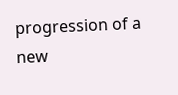progression of a new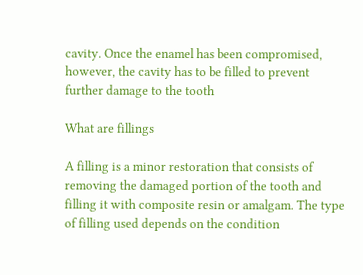cavity. Once the enamel has been compromised, however, the cavity has to be filled to prevent further damage to the tooth

What are fillings

A filling is a minor restoration that consists of removing the damaged portion of the tooth and filling it with composite resin or amalgam. The type of filling used depends on the condition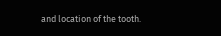and location of the tooth.